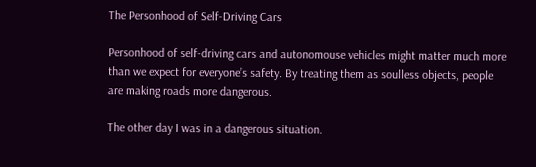The Personhood of Self-Driving Cars

Personhood of self-driving cars and autonomouse vehicles might matter much more than we expect for everyone’s safety. By treating them as soulless objects, people are making roads more dangerous.

The other day I was in a dangerous situation.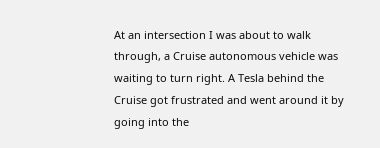At an intersection I was about to walk through, a Cruise autonomous vehicle was waiting to turn right. A Tesla behind the Cruise got frustrated and went around it by going into the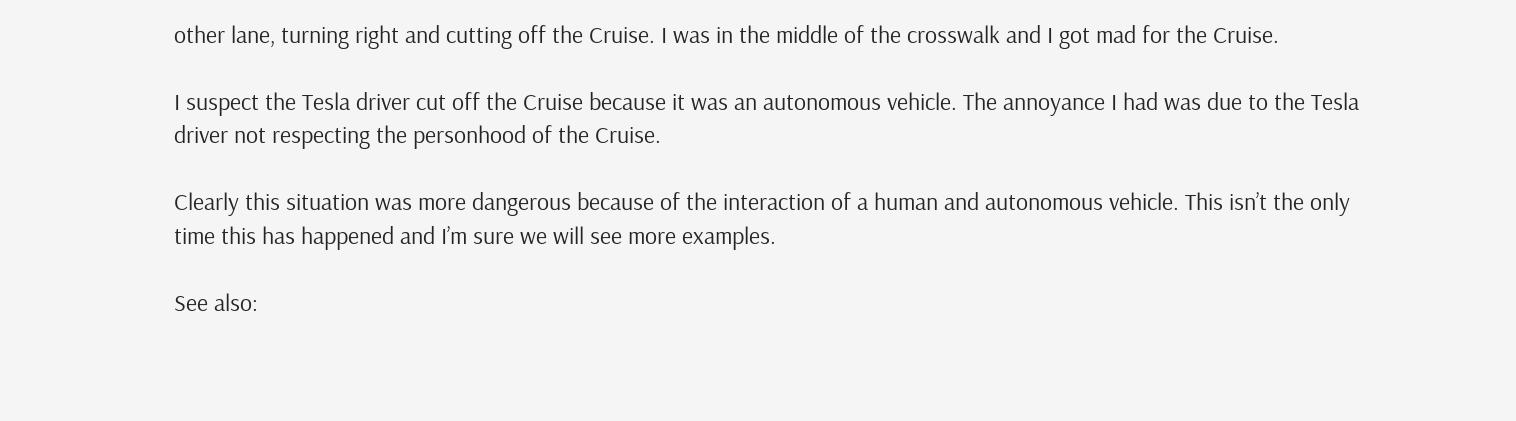other lane, turning right and cutting off the Cruise. I was in the middle of the crosswalk and I got mad for the Cruise.

I suspect the Tesla driver cut off the Cruise because it was an autonomous vehicle. The annoyance I had was due to the Tesla driver not respecting the personhood of the Cruise.

Clearly this situation was more dangerous because of the interaction of a human and autonomous vehicle. This isn’t the only time this has happened and I’m sure we will see more examples.

See also: